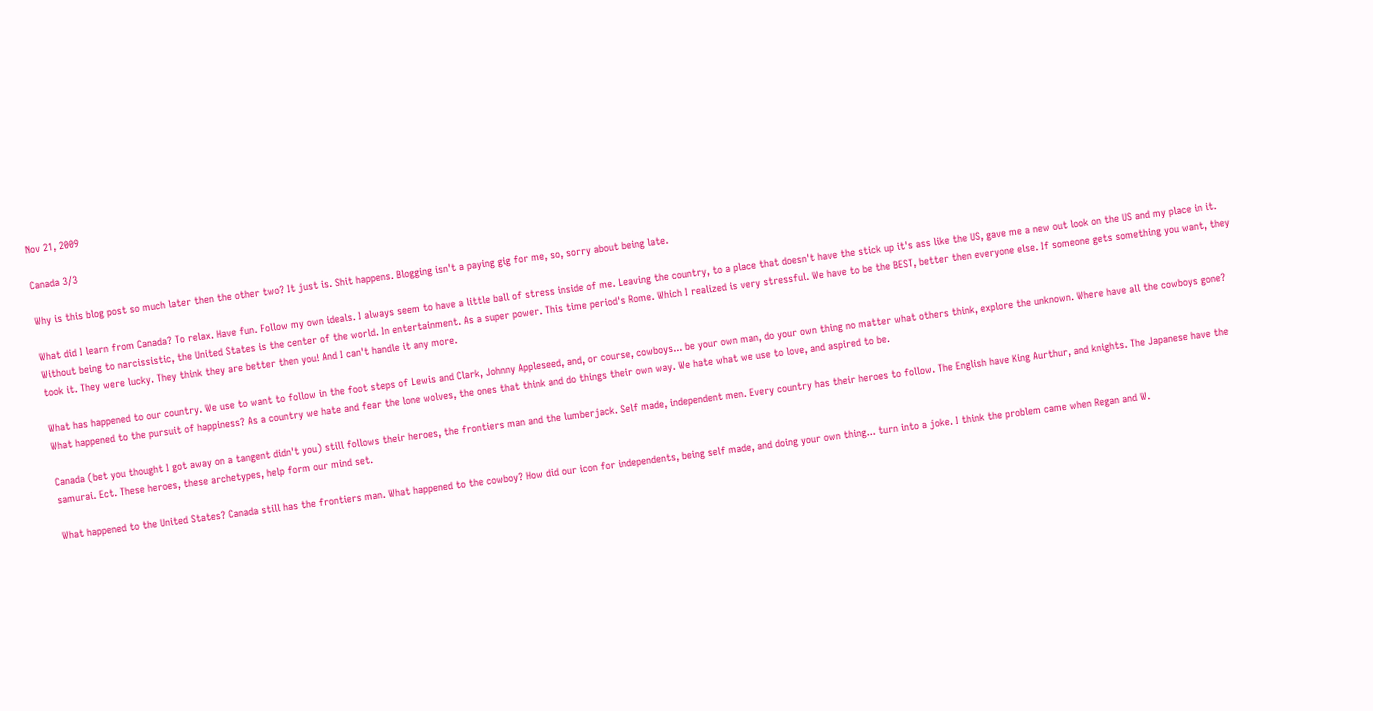Nov 21, 2009

Canada 3/3

Why is this blog post so much later then the other two? It just is. Shit happens. Blogging isn't a paying gig for me, so, sorry about being late.

What did I learn from Canada? To relax. Have fun. Follow my own ideals. I always seem to have a little ball of stress inside of me. Leaving the country, to a place that doesn't have the stick up it's ass like the US, gave me a new out look on the US and my place in it. Without being to narcissistic, the United States is the center of the world. In entertainment. As a super power. This time period's Rome. Which I realized is very stressful. We have to be the BEST, better then everyone else. If someone gets something you want, they took it. They were lucky. They think they are better then you! And I can't handle it any more.

What has happened to our country. We use to want to follow in the foot steps of Lewis and Clark, Johnny Appleseed, and, or course, cowboys... be your own man, do your own thing no matter what others think, explore the unknown. Where have all the cowboys gone? What happened to the pursuit of happiness? As a country we hate and fear the lone wolves, the ones that think and do things their own way. We hate what we use to love, and aspired to be.

Canada (bet you thought I got away on a tangent didn't you) still follows their heroes, the frontiers man and the lumberjack. Self made, independent men. Every country has their heroes to follow. The English have King Aurthur, and knights. The Japanese have the samurai. Ect. These heroes, these archetypes, help form our mind set.

What happened to the United States? Canada still has the frontiers man. What happened to the cowboy? How did our icon for independents, being self made, and doing your own thing... turn into a joke. I think the problem came when Regan and W.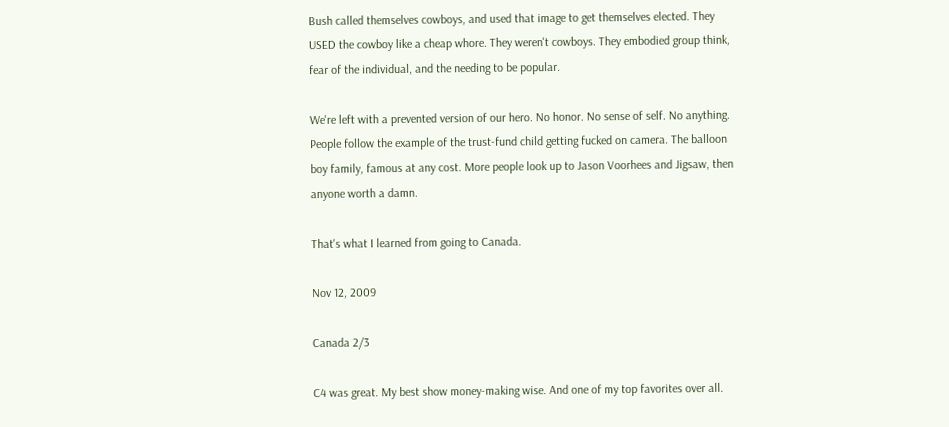Bush called themselves cowboys, and used that image to get themselves elected. They USED the cowboy like a cheap whore. They weren't cowboys. They embodied group think, fear of the individual, and the needing to be popular.

We're left with a prevented version of our hero. No honor. No sense of self. No anything. People follow the example of the trust-fund child getting fucked on camera. The balloon boy family, famous at any cost. More people look up to Jason Voorhees and Jigsaw, then anyone worth a damn.

That's what I learned from going to Canada.

Nov 12, 2009

Canada 2/3

C4 was great. My best show money-making wise. And one of my top favorites over all.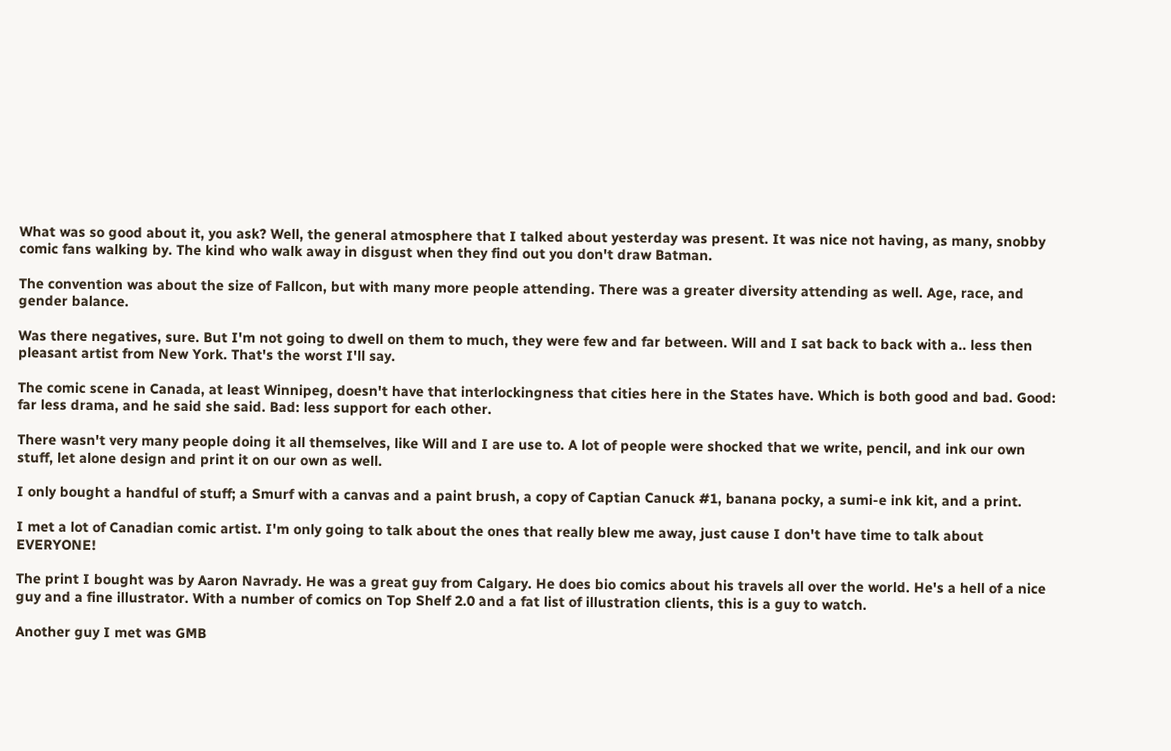What was so good about it, you ask? Well, the general atmosphere that I talked about yesterday was present. It was nice not having, as many, snobby comic fans walking by. The kind who walk away in disgust when they find out you don't draw Batman.

The convention was about the size of Fallcon, but with many more people attending. There was a greater diversity attending as well. Age, race, and gender balance.

Was there negatives, sure. But I'm not going to dwell on them to much, they were few and far between. Will and I sat back to back with a.. less then pleasant artist from New York. That's the worst I'll say.

The comic scene in Canada, at least Winnipeg, doesn't have that interlockingness that cities here in the States have. Which is both good and bad. Good: far less drama, and he said she said. Bad: less support for each other.

There wasn't very many people doing it all themselves, like Will and I are use to. A lot of people were shocked that we write, pencil, and ink our own stuff, let alone design and print it on our own as well.

I only bought a handful of stuff; a Smurf with a canvas and a paint brush, a copy of Captian Canuck #1, banana pocky, a sumi-e ink kit, and a print.

I met a lot of Canadian comic artist. I'm only going to talk about the ones that really blew me away, just cause I don't have time to talk about EVERYONE!

The print I bought was by Aaron Navrady. He was a great guy from Calgary. He does bio comics about his travels all over the world. He's a hell of a nice guy and a fine illustrator. With a number of comics on Top Shelf 2.0 and a fat list of illustration clients, this is a guy to watch.

Another guy I met was GMB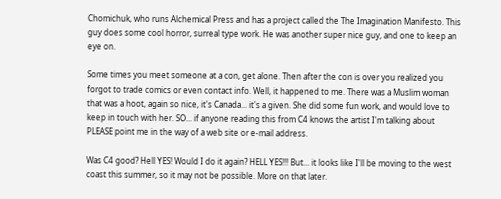Chomichuk, who runs Alchemical Press and has a project called the The Imagination Manifesto. This guy does some cool horror, surreal type work. He was another super nice guy, and one to keep an eye on.

Some times you meet someone at a con, get alone. Then after the con is over you realized you forgot to trade comics or even contact info. Well, it happened to me. There was a Muslim woman that was a hoot, again so nice, it's Canada... it's a given. She did some fun work, and would love to keep in touch with her. SO... if anyone reading this from C4 knows the artist I'm talking about PLEASE point me in the way of a web site or e-mail address.

Was C4 good? Hell YES! Would I do it again? HELL YES!!! But... it looks like I'll be moving to the west coast this summer, so it may not be possible. More on that later.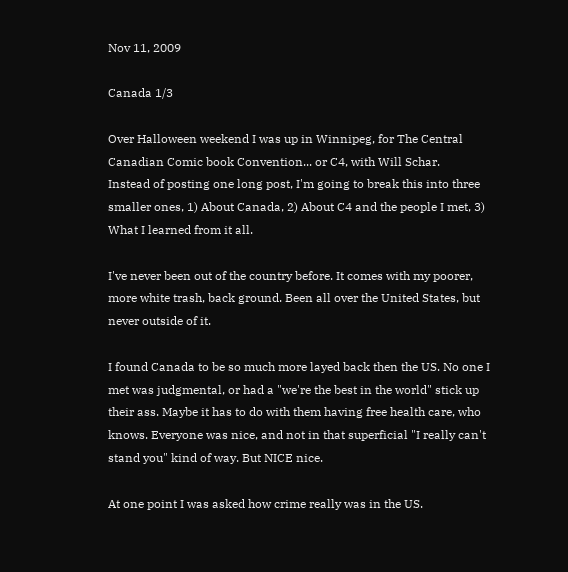Nov 11, 2009

Canada 1/3

Over Halloween weekend I was up in Winnipeg, for The Central Canadian Comic book Convention... or C4, with Will Schar.
Instead of posting one long post, I'm going to break this into three smaller ones, 1) About Canada, 2) About C4 and the people I met, 3) What I learned from it all.

I've never been out of the country before. It comes with my poorer, more white trash, back ground. Been all over the United States, but never outside of it.

I found Canada to be so much more layed back then the US. No one I met was judgmental, or had a "we're the best in the world" stick up their ass. Maybe it has to do with them having free health care, who knows. Everyone was nice, and not in that superficial "I really can't stand you" kind of way. But NICE nice.

At one point I was asked how crime really was in the US.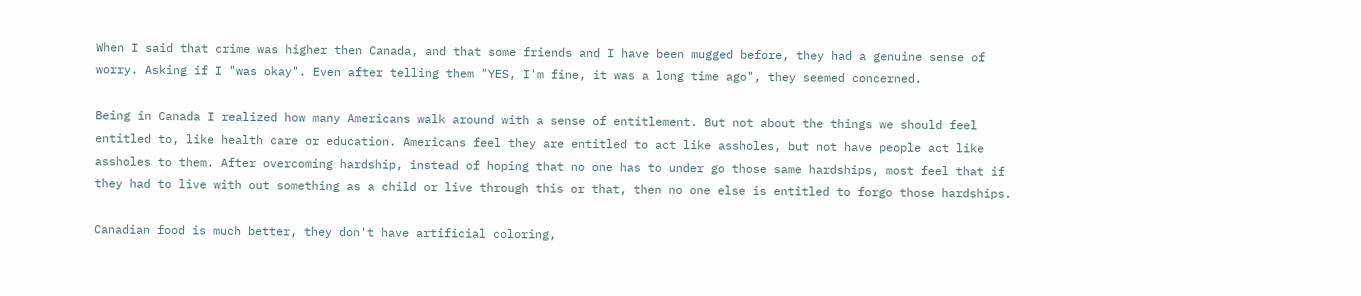When I said that crime was higher then Canada, and that some friends and I have been mugged before, they had a genuine sense of worry. Asking if I "was okay". Even after telling them "YES, I'm fine, it was a long time ago", they seemed concerned.

Being in Canada I realized how many Americans walk around with a sense of entitlement. But not about the things we should feel entitled to, like health care or education. Americans feel they are entitled to act like assholes, but not have people act like assholes to them. After overcoming hardship, instead of hoping that no one has to under go those same hardships, most feel that if they had to live with out something as a child or live through this or that, then no one else is entitled to forgo those hardships.

Canadian food is much better, they don't have artificial coloring,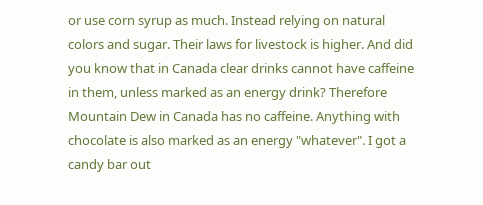or use corn syrup as much. Instead relying on natural colors and sugar. Their laws for livestock is higher. And did you know that in Canada clear drinks cannot have caffeine in them, unless marked as an energy drink? Therefore Mountain Dew in Canada has no caffeine. Anything with chocolate is also marked as an energy "whatever". I got a candy bar out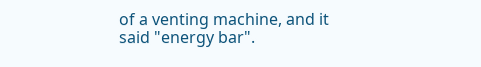of a venting machine, and it said "energy bar".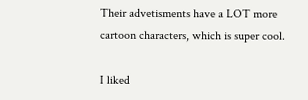Their advetisments have a LOT more cartoon characters, which is super cool.

I liked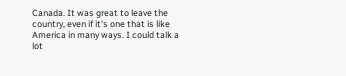Canada. It was great to leave the country, even if it's one that is like America in many ways. I could talk a lot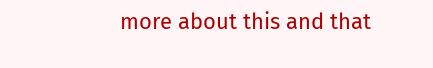more about this and that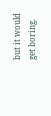but it would get boring.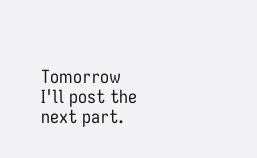Tomorrow I'll post the next part.